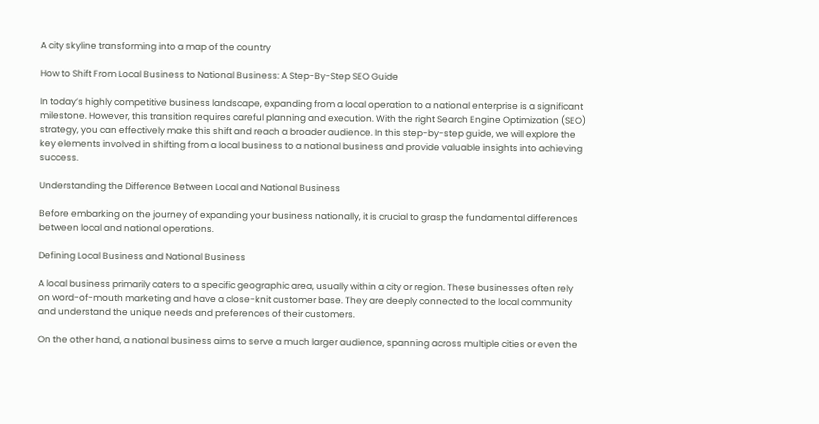A city skyline transforming into a map of the country

How to Shift From Local Business to National Business: A Step-By-Step SEO Guide

In today’s highly competitive business landscape, expanding from a local operation to a national enterprise is a significant milestone. However, this transition requires careful planning and execution. With the right Search Engine Optimization (SEO) strategy, you can effectively make this shift and reach a broader audience. In this step-by-step guide, we will explore the key elements involved in shifting from a local business to a national business and provide valuable insights into achieving success.

Understanding the Difference Between Local and National Business

Before embarking on the journey of expanding your business nationally, it is crucial to grasp the fundamental differences between local and national operations.

Defining Local Business and National Business

A local business primarily caters to a specific geographic area, usually within a city or region. These businesses often rely on word-of-mouth marketing and have a close-knit customer base. They are deeply connected to the local community and understand the unique needs and preferences of their customers.

On the other hand, a national business aims to serve a much larger audience, spanning across multiple cities or even the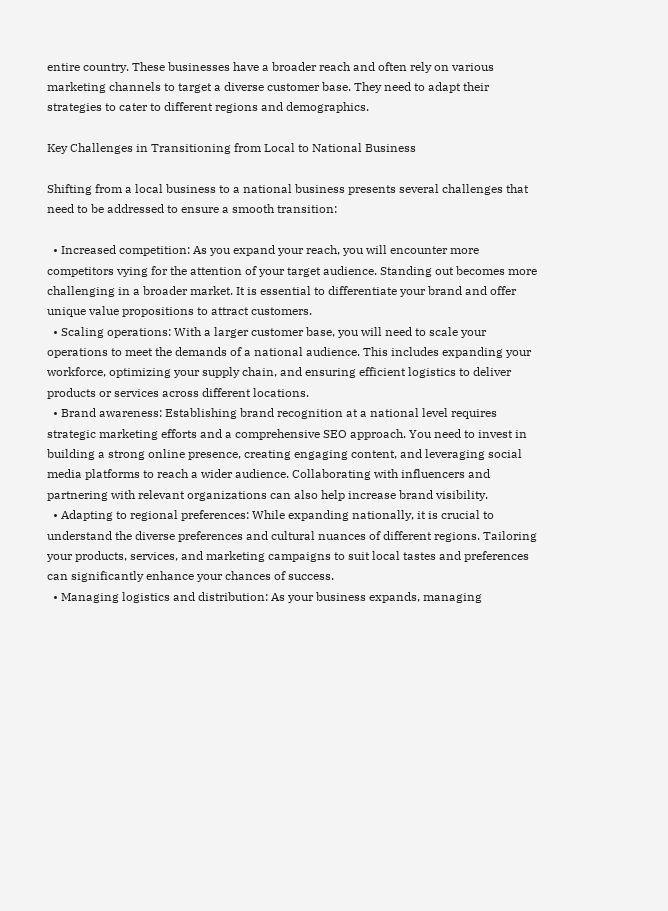entire country. These businesses have a broader reach and often rely on various marketing channels to target a diverse customer base. They need to adapt their strategies to cater to different regions and demographics.

Key Challenges in Transitioning from Local to National Business

Shifting from a local business to a national business presents several challenges that need to be addressed to ensure a smooth transition:

  • Increased competition: As you expand your reach, you will encounter more competitors vying for the attention of your target audience. Standing out becomes more challenging in a broader market. It is essential to differentiate your brand and offer unique value propositions to attract customers.
  • Scaling operations: With a larger customer base, you will need to scale your operations to meet the demands of a national audience. This includes expanding your workforce, optimizing your supply chain, and ensuring efficient logistics to deliver products or services across different locations.
  • Brand awareness: Establishing brand recognition at a national level requires strategic marketing efforts and a comprehensive SEO approach. You need to invest in building a strong online presence, creating engaging content, and leveraging social media platforms to reach a wider audience. Collaborating with influencers and partnering with relevant organizations can also help increase brand visibility.
  • Adapting to regional preferences: While expanding nationally, it is crucial to understand the diverse preferences and cultural nuances of different regions. Tailoring your products, services, and marketing campaigns to suit local tastes and preferences can significantly enhance your chances of success.
  • Managing logistics and distribution: As your business expands, managing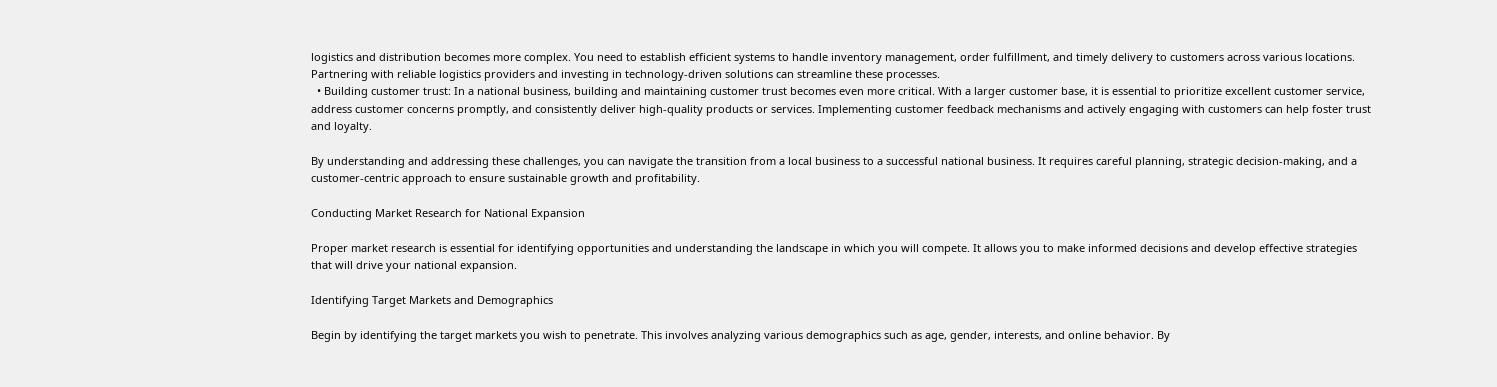logistics and distribution becomes more complex. You need to establish efficient systems to handle inventory management, order fulfillment, and timely delivery to customers across various locations. Partnering with reliable logistics providers and investing in technology-driven solutions can streamline these processes.
  • Building customer trust: In a national business, building and maintaining customer trust becomes even more critical. With a larger customer base, it is essential to prioritize excellent customer service, address customer concerns promptly, and consistently deliver high-quality products or services. Implementing customer feedback mechanisms and actively engaging with customers can help foster trust and loyalty.

By understanding and addressing these challenges, you can navigate the transition from a local business to a successful national business. It requires careful planning, strategic decision-making, and a customer-centric approach to ensure sustainable growth and profitability.

Conducting Market Research for National Expansion

Proper market research is essential for identifying opportunities and understanding the landscape in which you will compete. It allows you to make informed decisions and develop effective strategies that will drive your national expansion.

Identifying Target Markets and Demographics

Begin by identifying the target markets you wish to penetrate. This involves analyzing various demographics such as age, gender, interests, and online behavior. By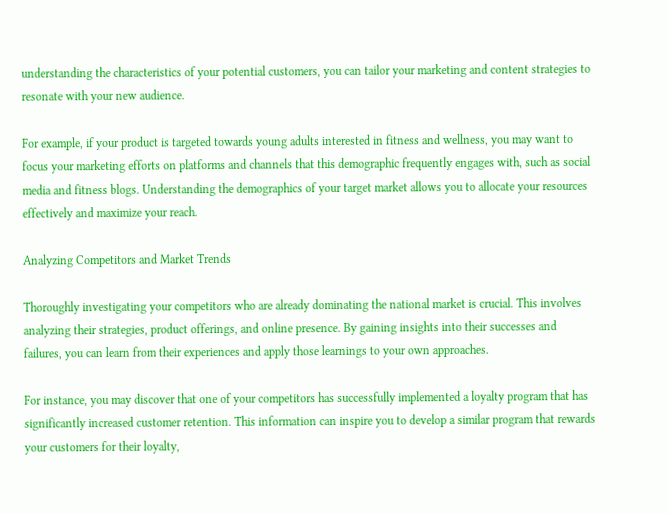understanding the characteristics of your potential customers, you can tailor your marketing and content strategies to resonate with your new audience.

For example, if your product is targeted towards young adults interested in fitness and wellness, you may want to focus your marketing efforts on platforms and channels that this demographic frequently engages with, such as social media and fitness blogs. Understanding the demographics of your target market allows you to allocate your resources effectively and maximize your reach.

Analyzing Competitors and Market Trends

Thoroughly investigating your competitors who are already dominating the national market is crucial. This involves analyzing their strategies, product offerings, and online presence. By gaining insights into their successes and failures, you can learn from their experiences and apply those learnings to your own approaches.

For instance, you may discover that one of your competitors has successfully implemented a loyalty program that has significantly increased customer retention. This information can inspire you to develop a similar program that rewards your customers for their loyalty,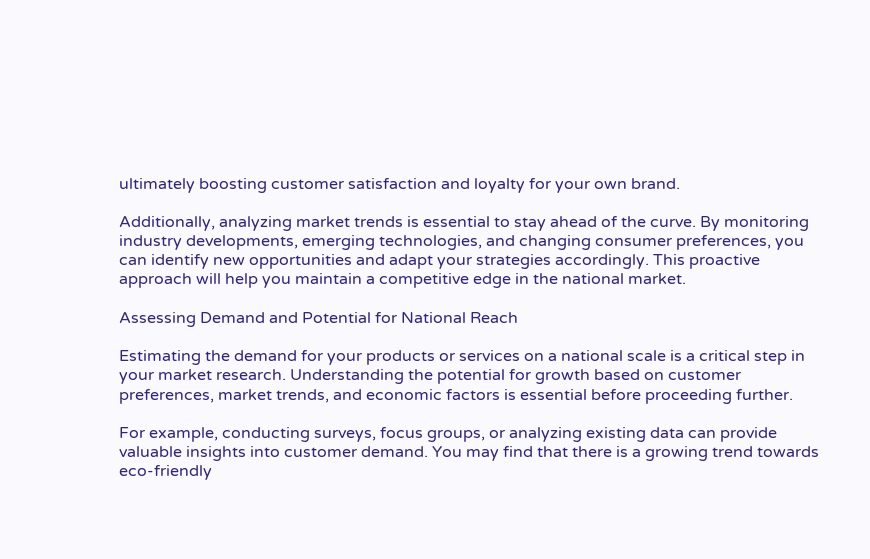ultimately boosting customer satisfaction and loyalty for your own brand.

Additionally, analyzing market trends is essential to stay ahead of the curve. By monitoring industry developments, emerging technologies, and changing consumer preferences, you can identify new opportunities and adapt your strategies accordingly. This proactive approach will help you maintain a competitive edge in the national market.

Assessing Demand and Potential for National Reach

Estimating the demand for your products or services on a national scale is a critical step in your market research. Understanding the potential for growth based on customer preferences, market trends, and economic factors is essential before proceeding further.

For example, conducting surveys, focus groups, or analyzing existing data can provide valuable insights into customer demand. You may find that there is a growing trend towards eco-friendly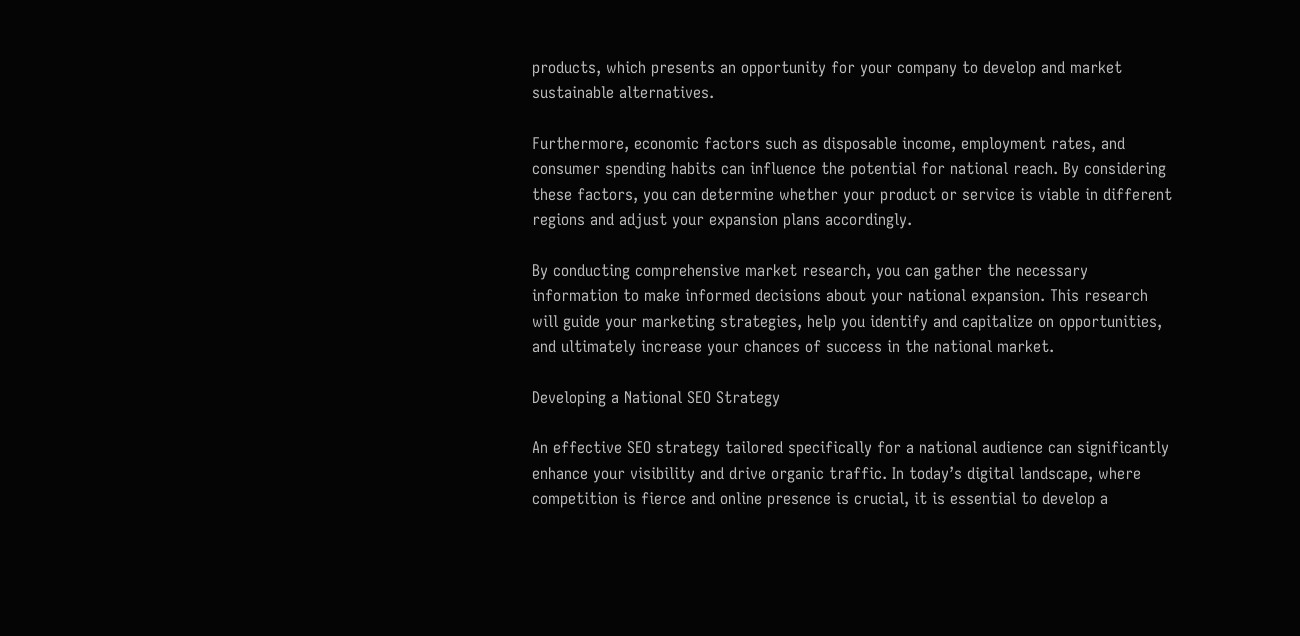products, which presents an opportunity for your company to develop and market sustainable alternatives.

Furthermore, economic factors such as disposable income, employment rates, and consumer spending habits can influence the potential for national reach. By considering these factors, you can determine whether your product or service is viable in different regions and adjust your expansion plans accordingly.

By conducting comprehensive market research, you can gather the necessary information to make informed decisions about your national expansion. This research will guide your marketing strategies, help you identify and capitalize on opportunities, and ultimately increase your chances of success in the national market.

Developing a National SEO Strategy

An effective SEO strategy tailored specifically for a national audience can significantly enhance your visibility and drive organic traffic. In today’s digital landscape, where competition is fierce and online presence is crucial, it is essential to develop a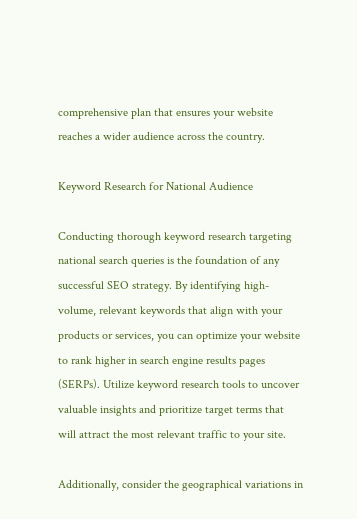comprehensive plan that ensures your website reaches a wider audience across the country.

Keyword Research for National Audience

Conducting thorough keyword research targeting national search queries is the foundation of any successful SEO strategy. By identifying high-volume, relevant keywords that align with your products or services, you can optimize your website to rank higher in search engine results pages (SERPs). Utilize keyword research tools to uncover valuable insights and prioritize target terms that will attract the most relevant traffic to your site.

Additionally, consider the geographical variations in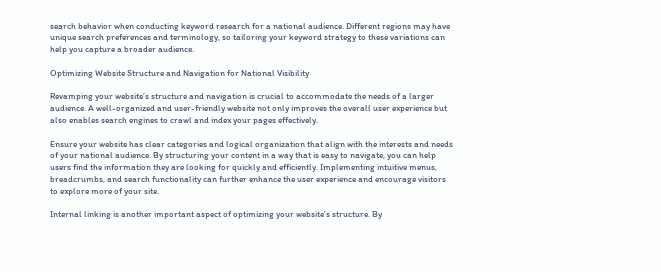search behavior when conducting keyword research for a national audience. Different regions may have unique search preferences and terminology, so tailoring your keyword strategy to these variations can help you capture a broader audience.

Optimizing Website Structure and Navigation for National Visibility

Revamping your website’s structure and navigation is crucial to accommodate the needs of a larger audience. A well-organized and user-friendly website not only improves the overall user experience but also enables search engines to crawl and index your pages effectively.

Ensure your website has clear categories and logical organization that align with the interests and needs of your national audience. By structuring your content in a way that is easy to navigate, you can help users find the information they are looking for quickly and efficiently. Implementing intuitive menus, breadcrumbs, and search functionality can further enhance the user experience and encourage visitors to explore more of your site.

Internal linking is another important aspect of optimizing your website’s structure. By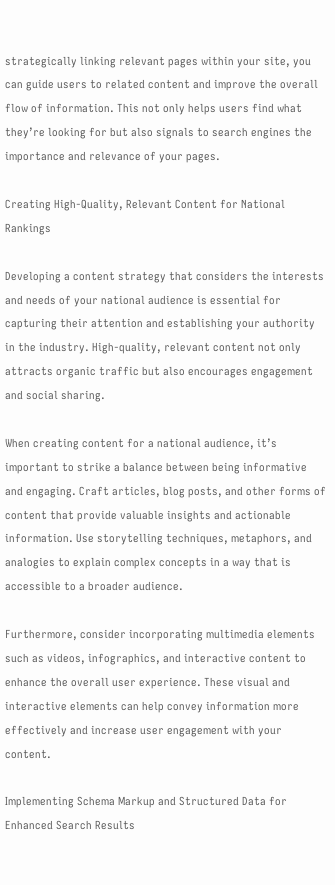strategically linking relevant pages within your site, you can guide users to related content and improve the overall flow of information. This not only helps users find what they’re looking for but also signals to search engines the importance and relevance of your pages.

Creating High-Quality, Relevant Content for National Rankings

Developing a content strategy that considers the interests and needs of your national audience is essential for capturing their attention and establishing your authority in the industry. High-quality, relevant content not only attracts organic traffic but also encourages engagement and social sharing.

When creating content for a national audience, it’s important to strike a balance between being informative and engaging. Craft articles, blog posts, and other forms of content that provide valuable insights and actionable information. Use storytelling techniques, metaphors, and analogies to explain complex concepts in a way that is accessible to a broader audience.

Furthermore, consider incorporating multimedia elements such as videos, infographics, and interactive content to enhance the overall user experience. These visual and interactive elements can help convey information more effectively and increase user engagement with your content.

Implementing Schema Markup and Structured Data for Enhanced Search Results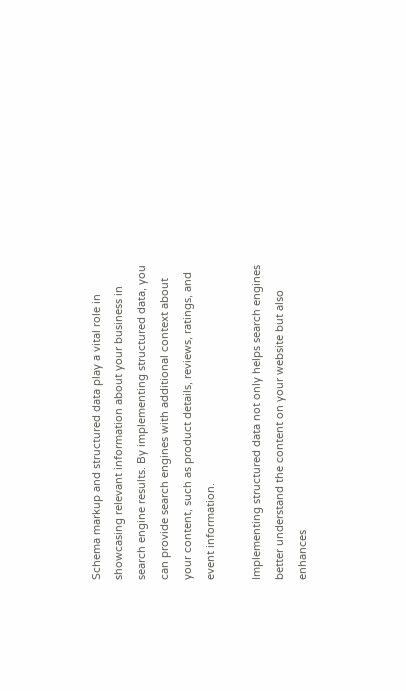Schema markup and structured data play a vital role in showcasing relevant information about your business in search engine results. By implementing structured data, you can provide search engines with additional context about your content, such as product details, reviews, ratings, and event information.

Implementing structured data not only helps search engines better understand the content on your website but also enhances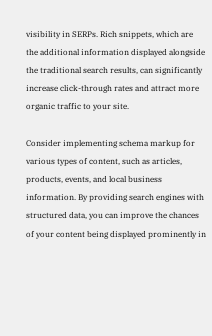visibility in SERPs. Rich snippets, which are the additional information displayed alongside the traditional search results, can significantly increase click-through rates and attract more organic traffic to your site.

Consider implementing schema markup for various types of content, such as articles, products, events, and local business information. By providing search engines with structured data, you can improve the chances of your content being displayed prominently in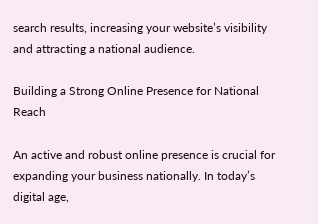search results, increasing your website’s visibility and attracting a national audience.

Building a Strong Online Presence for National Reach

An active and robust online presence is crucial for expanding your business nationally. In today’s digital age,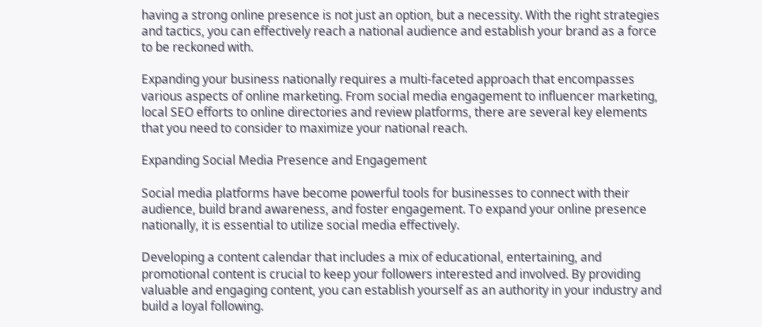having a strong online presence is not just an option, but a necessity. With the right strategies and tactics, you can effectively reach a national audience and establish your brand as a force to be reckoned with.

Expanding your business nationally requires a multi-faceted approach that encompasses various aspects of online marketing. From social media engagement to influencer marketing, local SEO efforts to online directories and review platforms, there are several key elements that you need to consider to maximize your national reach.

Expanding Social Media Presence and Engagement

Social media platforms have become powerful tools for businesses to connect with their audience, build brand awareness, and foster engagement. To expand your online presence nationally, it is essential to utilize social media effectively.

Developing a content calendar that includes a mix of educational, entertaining, and promotional content is crucial to keep your followers interested and involved. By providing valuable and engaging content, you can establish yourself as an authority in your industry and build a loyal following.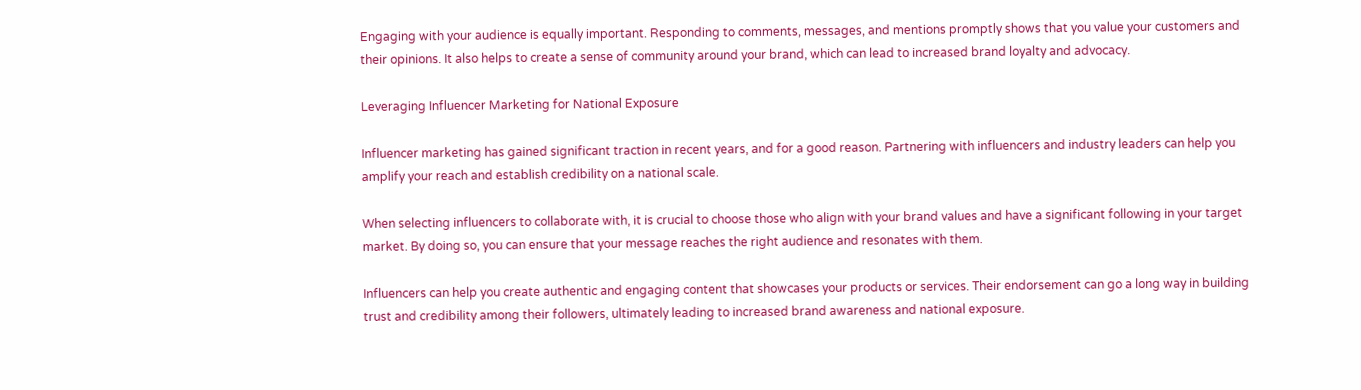Engaging with your audience is equally important. Responding to comments, messages, and mentions promptly shows that you value your customers and their opinions. It also helps to create a sense of community around your brand, which can lead to increased brand loyalty and advocacy.

Leveraging Influencer Marketing for National Exposure

Influencer marketing has gained significant traction in recent years, and for a good reason. Partnering with influencers and industry leaders can help you amplify your reach and establish credibility on a national scale.

When selecting influencers to collaborate with, it is crucial to choose those who align with your brand values and have a significant following in your target market. By doing so, you can ensure that your message reaches the right audience and resonates with them.

Influencers can help you create authentic and engaging content that showcases your products or services. Their endorsement can go a long way in building trust and credibility among their followers, ultimately leading to increased brand awareness and national exposure.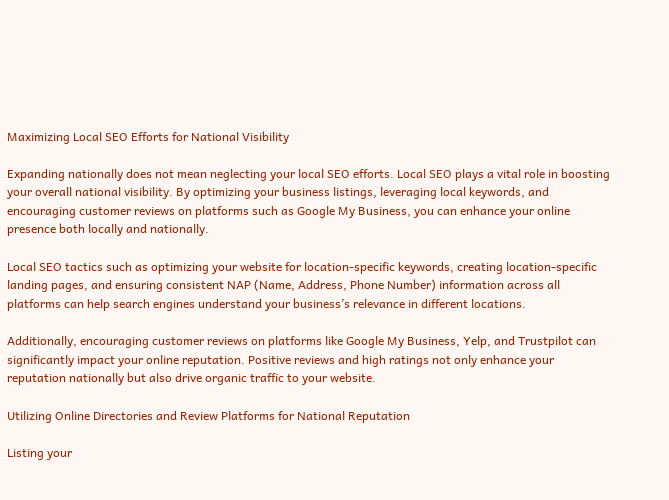Maximizing Local SEO Efforts for National Visibility

Expanding nationally does not mean neglecting your local SEO efforts. Local SEO plays a vital role in boosting your overall national visibility. By optimizing your business listings, leveraging local keywords, and encouraging customer reviews on platforms such as Google My Business, you can enhance your online presence both locally and nationally.

Local SEO tactics such as optimizing your website for location-specific keywords, creating location-specific landing pages, and ensuring consistent NAP (Name, Address, Phone Number) information across all platforms can help search engines understand your business’s relevance in different locations.

Additionally, encouraging customer reviews on platforms like Google My Business, Yelp, and Trustpilot can significantly impact your online reputation. Positive reviews and high ratings not only enhance your reputation nationally but also drive organic traffic to your website.

Utilizing Online Directories and Review Platforms for National Reputation

Listing your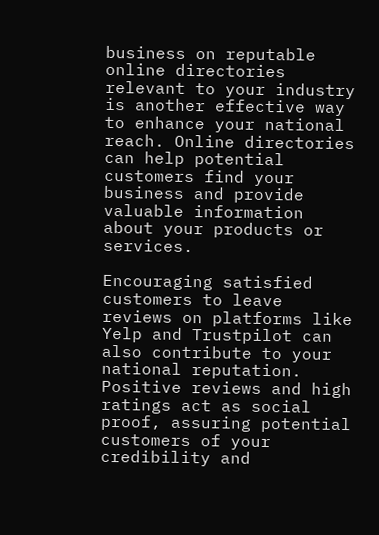business on reputable online directories relevant to your industry is another effective way to enhance your national reach. Online directories can help potential customers find your business and provide valuable information about your products or services.

Encouraging satisfied customers to leave reviews on platforms like Yelp and Trustpilot can also contribute to your national reputation. Positive reviews and high ratings act as social proof, assuring potential customers of your credibility and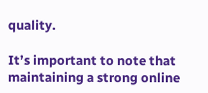quality.

It’s important to note that maintaining a strong online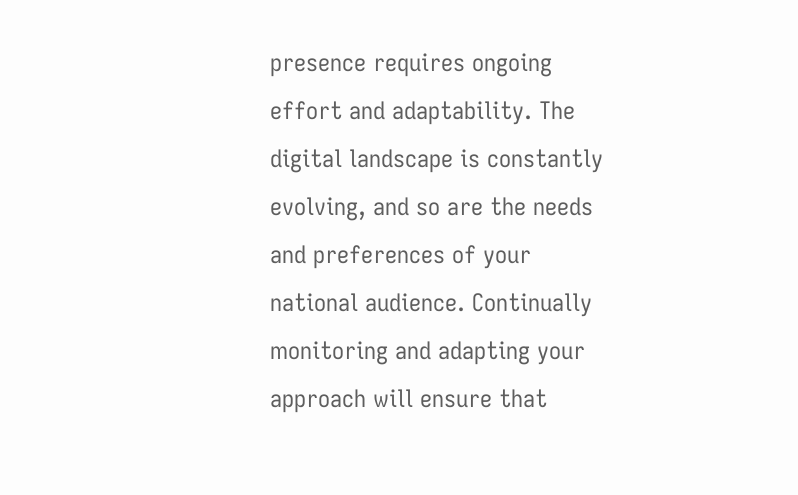presence requires ongoing effort and adaptability. The digital landscape is constantly evolving, and so are the needs and preferences of your national audience. Continually monitoring and adapting your approach will ensure that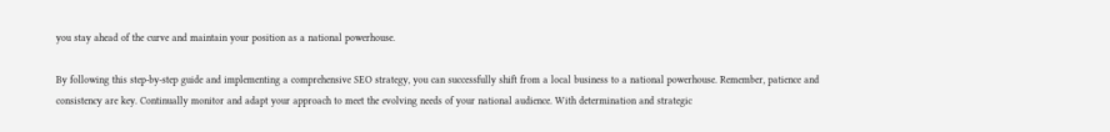you stay ahead of the curve and maintain your position as a national powerhouse.

By following this step-by-step guide and implementing a comprehensive SEO strategy, you can successfully shift from a local business to a national powerhouse. Remember, patience and consistency are key. Continually monitor and adapt your approach to meet the evolving needs of your national audience. With determination and strategic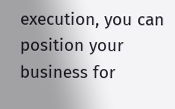execution, you can position your business for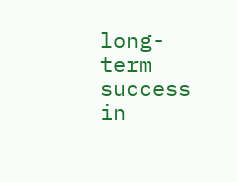long-term success in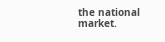the national market.